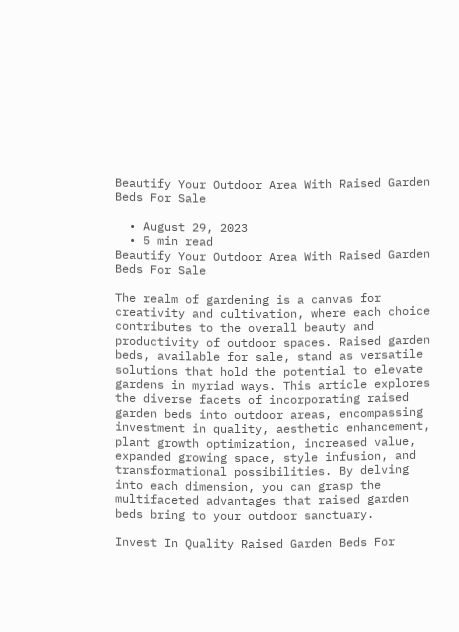Beautify Your Outdoor Area With Raised Garden Beds For Sale

  • August 29, 2023
  • 5 min read
Beautify Your Outdoor Area With Raised Garden Beds For Sale

The realm of gardening is a canvas for creativity and cultivation, where each choice contributes to the overall beauty and productivity of outdoor spaces. Raised garden beds, available for sale, stand as versatile solutions that hold the potential to elevate gardens in myriad ways. This article explores the diverse facets of incorporating raised garden beds into outdoor areas, encompassing investment in quality, aesthetic enhancement, plant growth optimization, increased value, expanded growing space, style infusion, and transformational possibilities. By delving into each dimension, you can grasp the multifaceted advantages that raised garden beds bring to your outdoor sanctuary.

Invest In Quality Raised Garden Beds For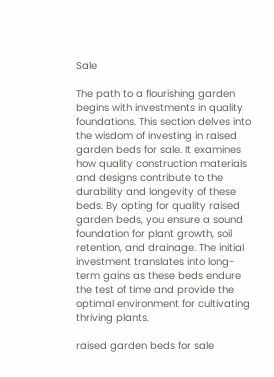Sale

The path to a flourishing garden begins with investments in quality foundations. This section delves into the wisdom of investing in raised garden beds for sale. It examines how quality construction materials and designs contribute to the durability and longevity of these beds. By opting for quality raised garden beds, you ensure a sound foundation for plant growth, soil retention, and drainage. The initial investment translates into long-term gains as these beds endure the test of time and provide the optimal environment for cultivating thriving plants.

raised garden beds for sale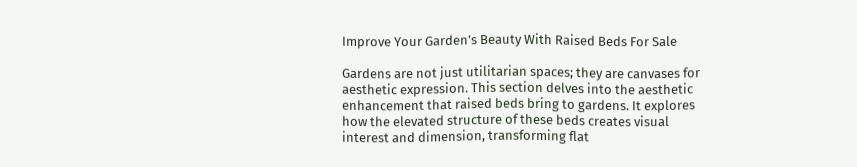Improve Your Garden’s Beauty With Raised Beds For Sale

Gardens are not just utilitarian spaces; they are canvases for aesthetic expression. This section delves into the aesthetic enhancement that raised beds bring to gardens. It explores how the elevated structure of these beds creates visual interest and dimension, transforming flat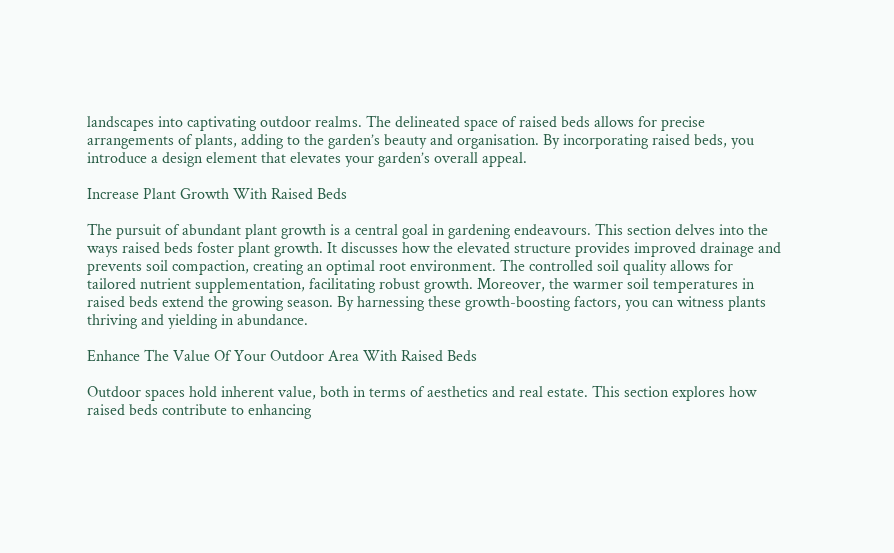landscapes into captivating outdoor realms. The delineated space of raised beds allows for precise arrangements of plants, adding to the garden’s beauty and organisation. By incorporating raised beds, you introduce a design element that elevates your garden’s overall appeal.

Increase Plant Growth With Raised Beds

The pursuit of abundant plant growth is a central goal in gardening endeavours. This section delves into the ways raised beds foster plant growth. It discusses how the elevated structure provides improved drainage and prevents soil compaction, creating an optimal root environment. The controlled soil quality allows for tailored nutrient supplementation, facilitating robust growth. Moreover, the warmer soil temperatures in raised beds extend the growing season. By harnessing these growth-boosting factors, you can witness plants thriving and yielding in abundance.

Enhance The Value Of Your Outdoor Area With Raised Beds

Outdoor spaces hold inherent value, both in terms of aesthetics and real estate. This section explores how raised beds contribute to enhancing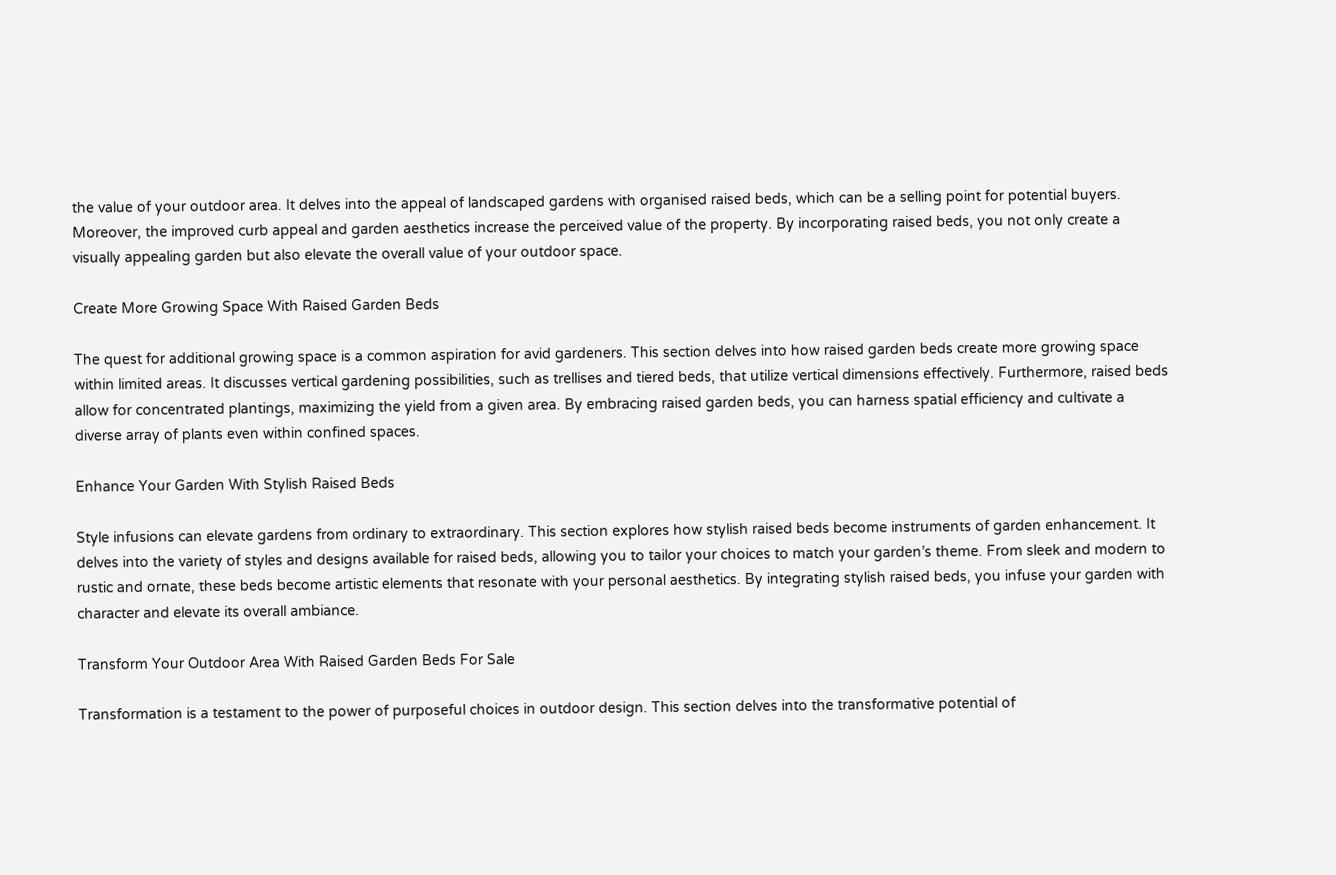the value of your outdoor area. It delves into the appeal of landscaped gardens with organised raised beds, which can be a selling point for potential buyers. Moreover, the improved curb appeal and garden aesthetics increase the perceived value of the property. By incorporating raised beds, you not only create a visually appealing garden but also elevate the overall value of your outdoor space.

Create More Growing Space With Raised Garden Beds

The quest for additional growing space is a common aspiration for avid gardeners. This section delves into how raised garden beds create more growing space within limited areas. It discusses vertical gardening possibilities, such as trellises and tiered beds, that utilize vertical dimensions effectively. Furthermore, raised beds allow for concentrated plantings, maximizing the yield from a given area. By embracing raised garden beds, you can harness spatial efficiency and cultivate a diverse array of plants even within confined spaces.

Enhance Your Garden With Stylish Raised Beds

Style infusions can elevate gardens from ordinary to extraordinary. This section explores how stylish raised beds become instruments of garden enhancement. It delves into the variety of styles and designs available for raised beds, allowing you to tailor your choices to match your garden’s theme. From sleek and modern to rustic and ornate, these beds become artistic elements that resonate with your personal aesthetics. By integrating stylish raised beds, you infuse your garden with character and elevate its overall ambiance.

Transform Your Outdoor Area With Raised Garden Beds For Sale

Transformation is a testament to the power of purposeful choices in outdoor design. This section delves into the transformative potential of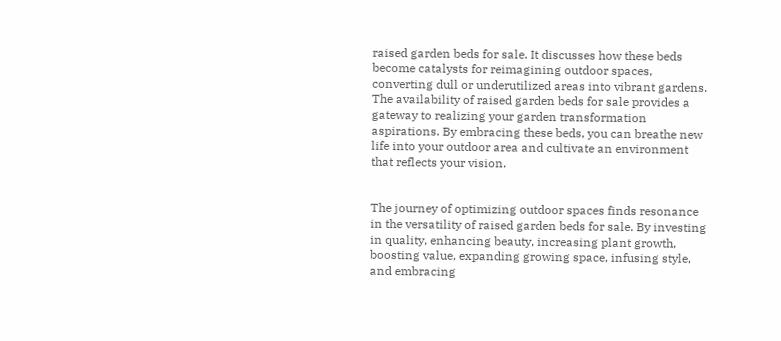raised garden beds for sale. It discusses how these beds become catalysts for reimagining outdoor spaces, converting dull or underutilized areas into vibrant gardens. The availability of raised garden beds for sale provides a gateway to realizing your garden transformation aspirations. By embracing these beds, you can breathe new life into your outdoor area and cultivate an environment that reflects your vision.


The journey of optimizing outdoor spaces finds resonance in the versatility of raised garden beds for sale. By investing in quality, enhancing beauty, increasing plant growth, boosting value, expanding growing space, infusing style, and embracing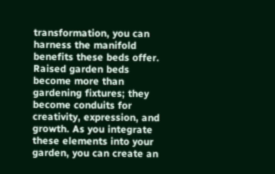transformation, you can harness the manifold benefits these beds offer. Raised garden beds become more than gardening fixtures; they become conduits for creativity, expression, and growth. As you integrate these elements into your garden, you can create an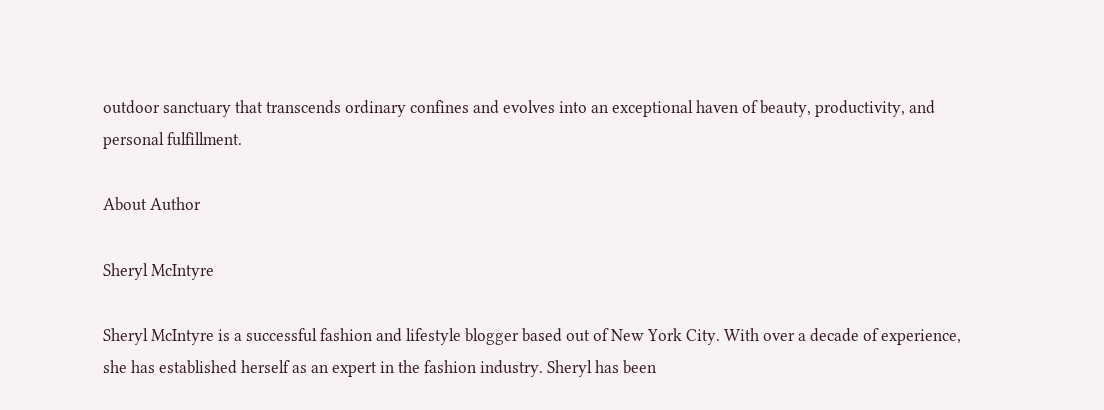outdoor sanctuary that transcends ordinary confines and evolves into an exceptional haven of beauty, productivity, and personal fulfillment.

About Author

Sheryl McIntyre

Sheryl McIntyre is a successful fashion and lifestyle blogger based out of New York City. With over a decade of experience, she has established herself as an expert in the fashion industry. Sheryl has been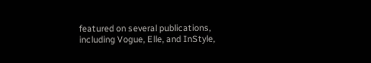featured on several publications, including Vogue, Elle, and InStyle,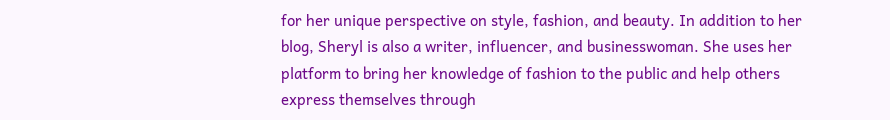for her unique perspective on style, fashion, and beauty. In addition to her blog, Sheryl is also a writer, influencer, and businesswoman. She uses her platform to bring her knowledge of fashion to the public and help others express themselves through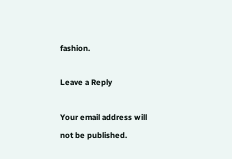fashion.

Leave a Reply

Your email address will not be published.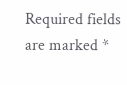Required fields are marked *